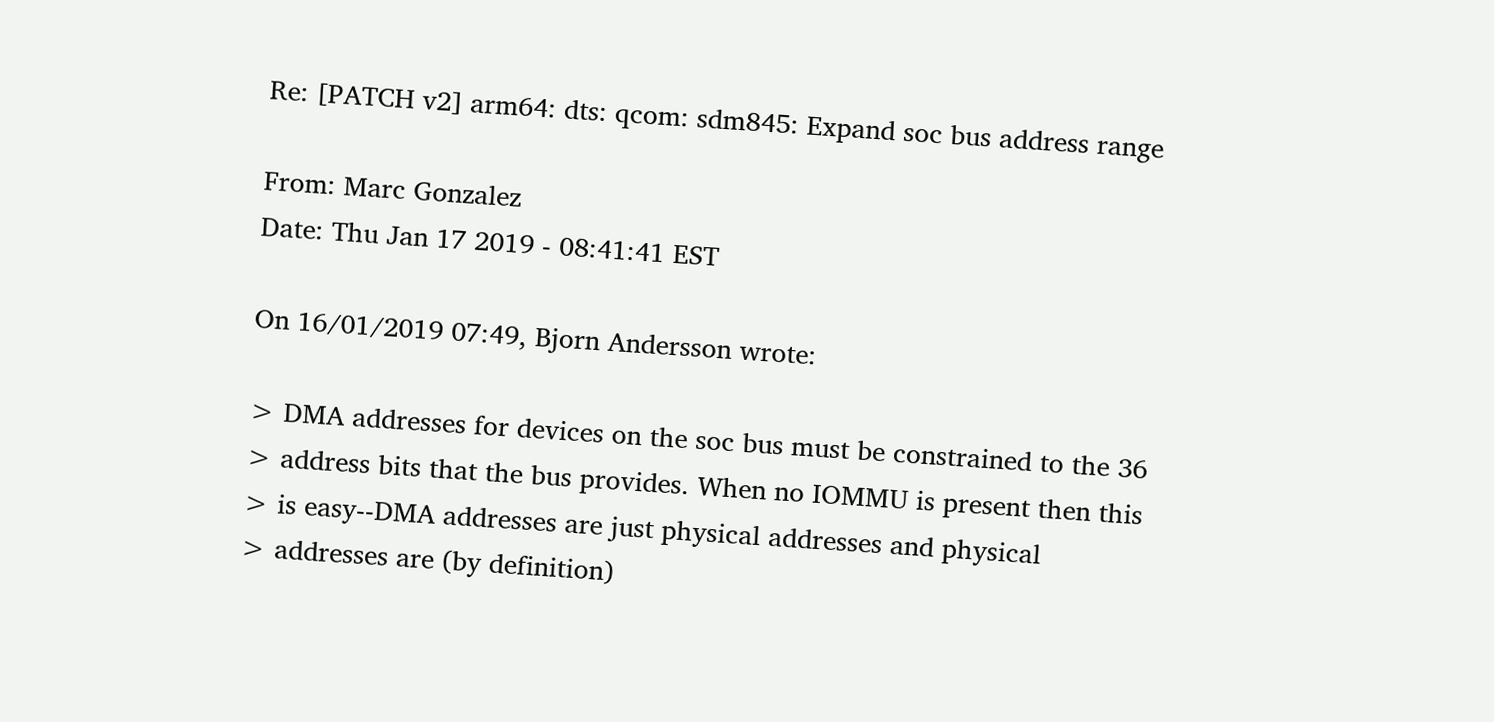Re: [PATCH v2] arm64: dts: qcom: sdm845: Expand soc bus address range

From: Marc Gonzalez
Date: Thu Jan 17 2019 - 08:41:41 EST

On 16/01/2019 07:49, Bjorn Andersson wrote:

> DMA addresses for devices on the soc bus must be constrained to the 36
> address bits that the bus provides. When no IOMMU is present then this
> is easy--DMA addresses are just physical addresses and physical
> addresses are (by definition)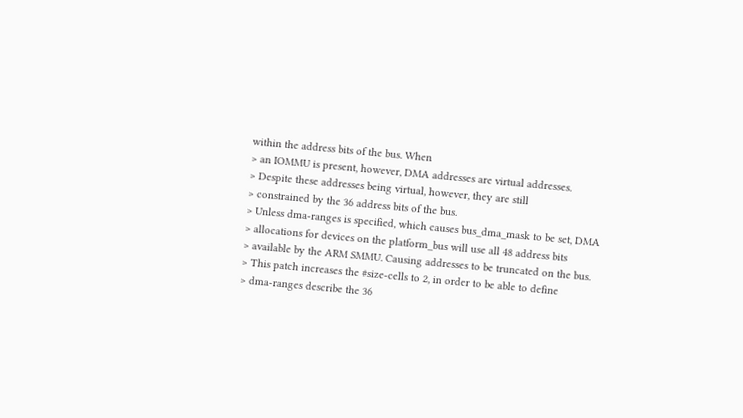within the address bits of the bus. When
> an IOMMU is present, however, DMA addresses are virtual addresses.
> Despite these addresses being virtual, however, they are still
> constrained by the 36 address bits of the bus.
> Unless dma-ranges is specified, which causes bus_dma_mask to be set, DMA
> allocations for devices on the platform_bus will use all 48 address bits
> available by the ARM SMMU. Causing addresses to be truncated on the bus.
> This patch increases the #size-cells to 2, in order to be able to define
> dma-ranges describe the 36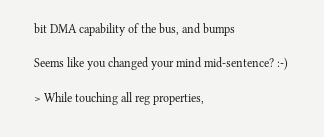bit DMA capability of the bus, and bumps

Seems like you changed your mind mid-sentence? :-)

> While touching all reg properties,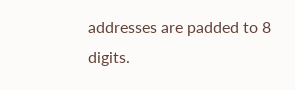addresses are padded to 8 digits.